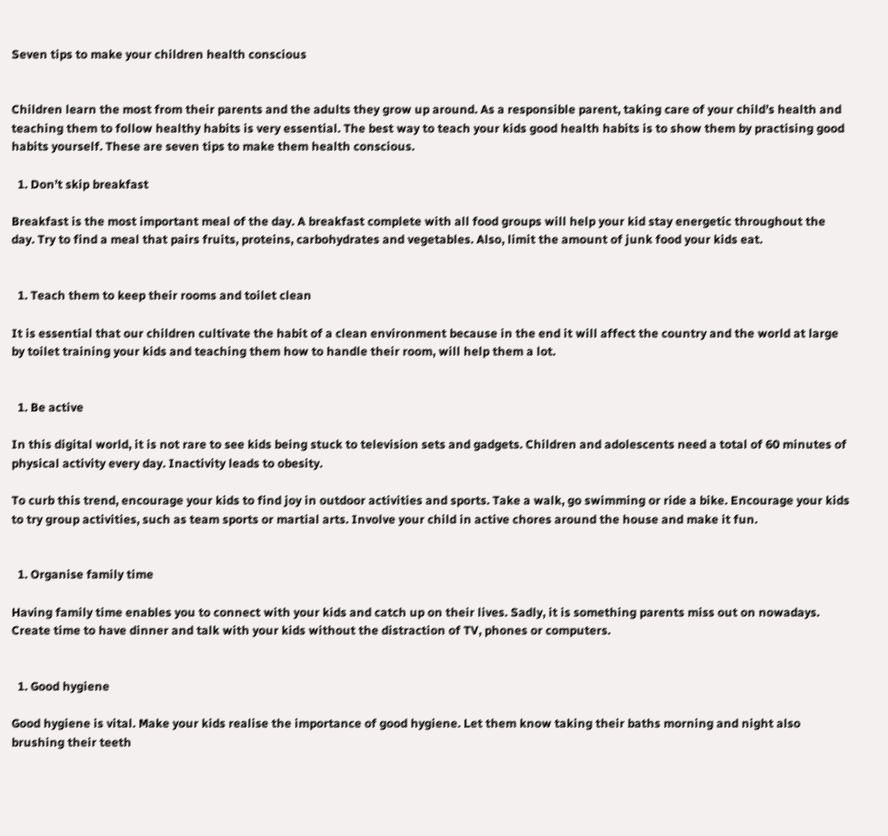Seven tips to make your children health conscious


Children learn the most from their parents and the adults they grow up around. As a responsible parent, taking care of your child’s health and teaching them to follow healthy habits is very essential. The best way to teach your kids good health habits is to show them by practising good habits yourself. These are seven tips to make them health conscious.

  1. Don’t skip breakfast

Breakfast is the most important meal of the day. A breakfast complete with all food groups will help your kid stay energetic throughout the day. Try to find a meal that pairs fruits, proteins, carbohydrates and vegetables. Also, limit the amount of junk food your kids eat.


  1. Teach them to keep their rooms and toilet clean

It is essential that our children cultivate the habit of a clean environment because in the end it will affect the country and the world at large by toilet training your kids and teaching them how to handle their room, will help them a lot.


  1. Be active

In this digital world, it is not rare to see kids being stuck to television sets and gadgets. Children and adolescents need a total of 60 minutes of physical activity every day. Inactivity leads to obesity.

To curb this trend, encourage your kids to find joy in outdoor activities and sports. Take a walk, go swimming or ride a bike. Encourage your kids to try group activities, such as team sports or martial arts. Involve your child in active chores around the house and make it fun.


  1. Organise family time

Having family time enables you to connect with your kids and catch up on their lives. Sadly, it is something parents miss out on nowadays. Create time to have dinner and talk with your kids without the distraction of TV, phones or computers.


  1. Good hygiene

Good hygiene is vital. Make your kids realise the importance of good hygiene. Let them know taking their baths morning and night also brushing their teeth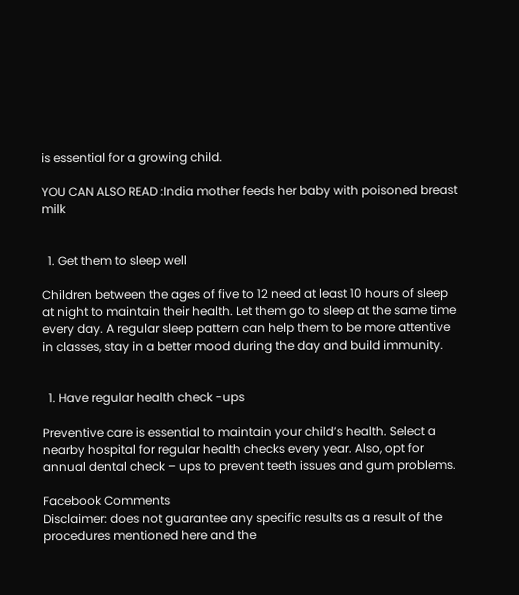is essential for a growing child.

YOU CAN ALSO READ :India mother feeds her baby with poisoned breast milk


  1. Get them to sleep well

Children between the ages of five to 12 need at least 10 hours of sleep at night to maintain their health. Let them go to sleep at the same time every day. A regular sleep pattern can help them to be more attentive in classes, stay in a better mood during the day and build immunity.


  1. Have regular health check -ups

Preventive care is essential to maintain your child’s health. Select a nearby hospital for regular health checks every year. Also, opt for annual dental check – ups to prevent teeth issues and gum problems.

Facebook Comments
Disclaimer: does not guarantee any specific results as a result of the procedures mentioned here and the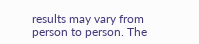results may vary from person to person. The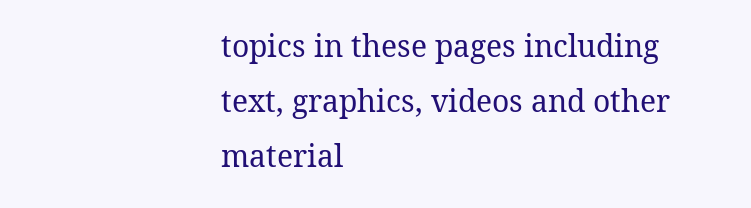topics in these pages including text, graphics, videos and other material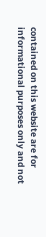contained on this website are for informational purposes only and not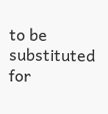to be substituted for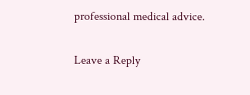professional medical advice.

Leave a Reply